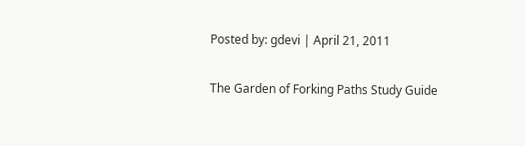Posted by: gdevi | April 21, 2011

The Garden of Forking Paths Study Guide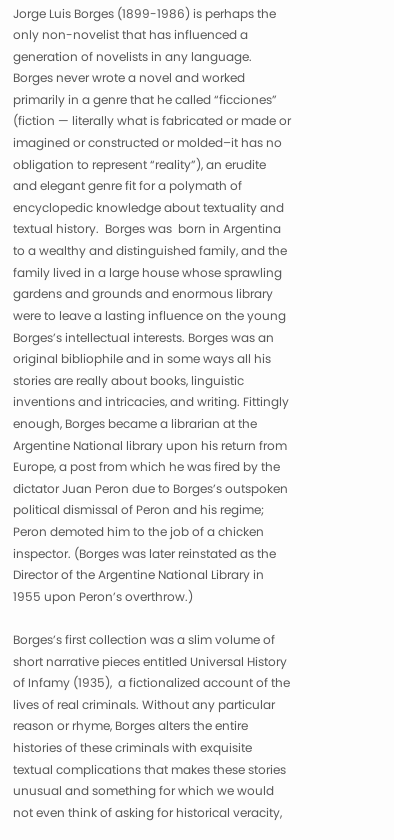Jorge Luis Borges (1899-1986) is perhaps the only non-novelist that has influenced a generation of novelists in any language. Borges never wrote a novel and worked primarily in a genre that he called “ficciones” (fiction — literally what is fabricated or made or imagined or constructed or molded–it has no obligation to represent “reality”), an erudite and elegant genre fit for a polymath of encyclopedic knowledge about textuality and textual history.  Borges was  born in Argentina to a wealthy and distinguished family, and the family lived in a large house whose sprawling gardens and grounds and enormous library were to leave a lasting influence on the young Borges’s intellectual interests. Borges was an original bibliophile and in some ways all his stories are really about books, linguistic inventions and intricacies, and writing. Fittingly enough, Borges became a librarian at the Argentine National library upon his return from Europe, a post from which he was fired by the dictator Juan Peron due to Borges’s outspoken political dismissal of Peron and his regime; Peron demoted him to the job of a chicken inspector. (Borges was later reinstated as the Director of the Argentine National Library in 1955 upon Peron’s overthrow.)

Borges’s first collection was a slim volume of short narrative pieces entitled Universal History of Infamy (1935),  a fictionalized account of the lives of real criminals. Without any particular reason or rhyme, Borges alters the entire histories of these criminals with exquisite textual complications that makes these stories unusual and something for which we would not even think of asking for historical veracity,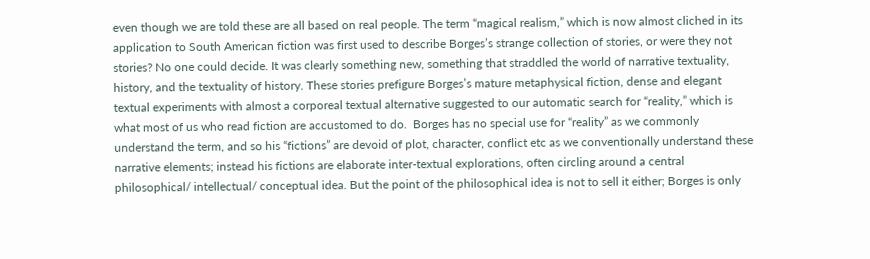even though we are told these are all based on real people. The term “magical realism,” which is now almost cliched in its application to South American fiction was first used to describe Borges’s strange collection of stories, or were they not stories? No one could decide. It was clearly something new, something that straddled the world of narrative textuality, history, and the textuality of history. These stories prefigure Borges’s mature metaphysical fiction, dense and elegant textual experiments with almost a corporeal textual alternative suggested to our automatic search for “reality,” which is what most of us who read fiction are accustomed to do.  Borges has no special use for “reality” as we commonly understand the term, and so his “fictions” are devoid of plot, character, conflict etc as we conventionally understand these narrative elements; instead his fictions are elaborate inter-textual explorations, often circling around a central philosophical/ intellectual/ conceptual idea. But the point of the philosophical idea is not to sell it either; Borges is only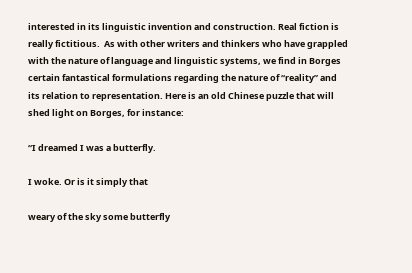interested in its linguistic invention and construction. Real fiction is really fictitious.  As with other writers and thinkers who have grappled with the nature of language and linguistic systems, we find in Borges certain fantastical formulations regarding the nature of “reality” and its relation to representation. Here is an old Chinese puzzle that will shed light on Borges, for instance:

“I dreamed I was a butterfly.

I woke. Or is it simply that

weary of the sky some butterfly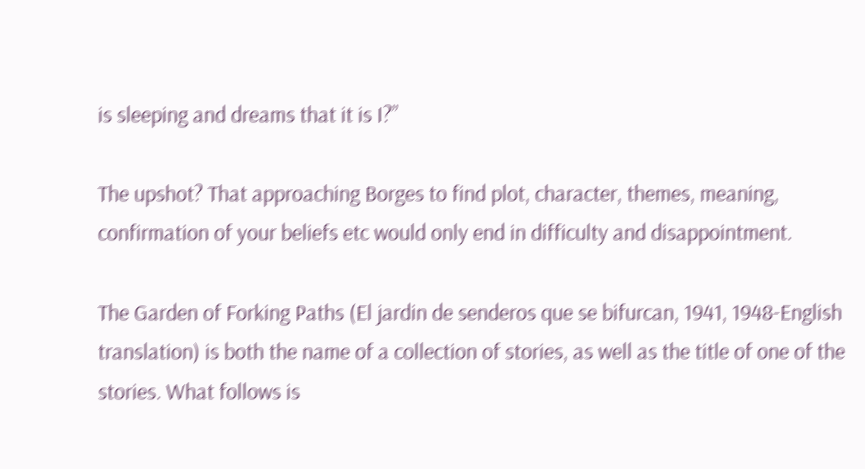is sleeping and dreams that it is I?”

The upshot? That approaching Borges to find plot, character, themes, meaning, confirmation of your beliefs etc would only end in difficulty and disappointment.

The Garden of Forking Paths (El jardin de senderos que se bifurcan, 1941, 1948-English translation) is both the name of a collection of stories, as well as the title of one of the stories. What follows is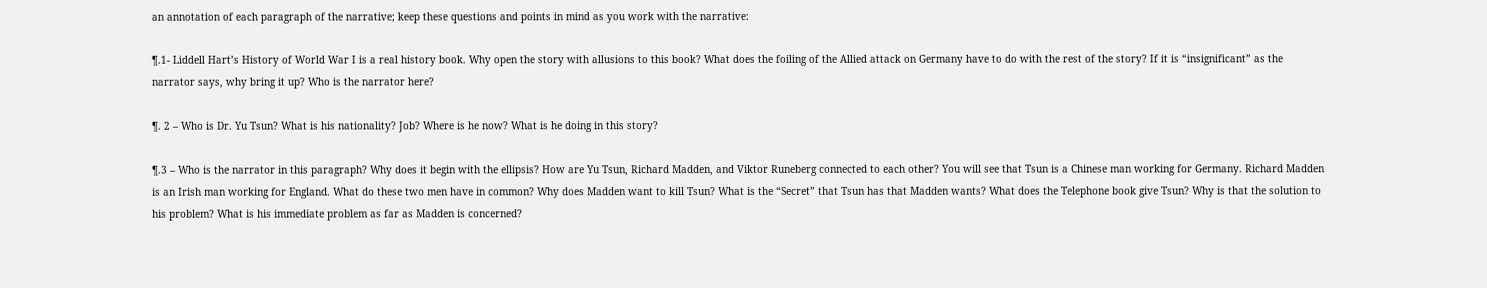an annotation of each paragraph of the narrative; keep these questions and points in mind as you work with the narrative:

¶.1- Liddell Hart’s History of World War I is a real history book. Why open the story with allusions to this book? What does the foiling of the Allied attack on Germany have to do with the rest of the story? If it is “insignificant” as the narrator says, why bring it up? Who is the narrator here?

¶. 2 – Who is Dr. Yu Tsun? What is his nationality? Job? Where is he now? What is he doing in this story?

¶.3 – Who is the narrator in this paragraph? Why does it begin with the ellipsis? How are Yu Tsun, Richard Madden, and Viktor Runeberg connected to each other? You will see that Tsun is a Chinese man working for Germany. Richard Madden is an Irish man working for England. What do these two men have in common? Why does Madden want to kill Tsun? What is the “Secret” that Tsun has that Madden wants? What does the Telephone book give Tsun? Why is that the solution to his problem? What is his immediate problem as far as Madden is concerned?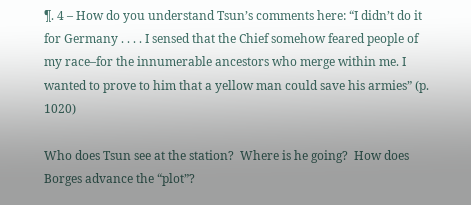¶. 4 – How do you understand Tsun’s comments here: “I didn’t do it for Germany . . . . I sensed that the Chief somehow feared people of my race–for the innumerable ancestors who merge within me. I wanted to prove to him that a yellow man could save his armies” (p. 1020)

Who does Tsun see at the station?  Where is he going?  How does Borges advance the “plot”?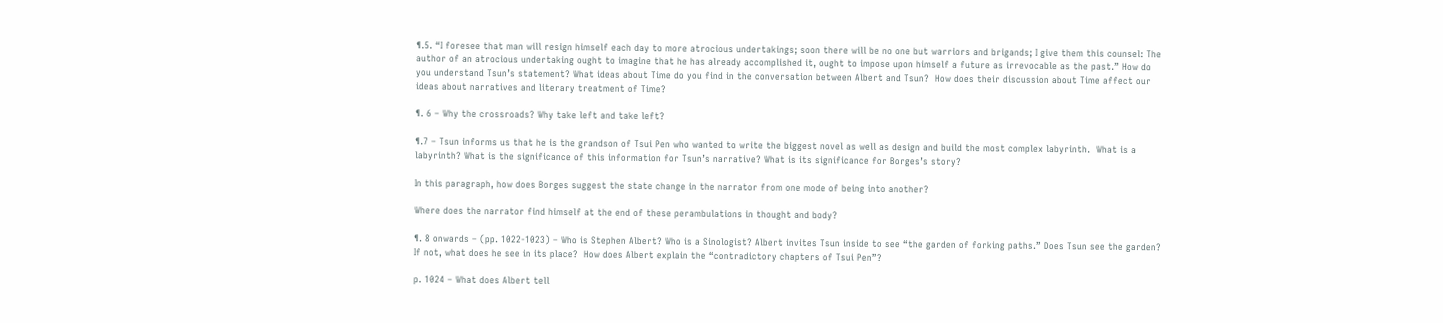¶.5. “I foresee that man will resign himself each day to more atrocious undertakings; soon there will be no one but warriors and brigands; I give them this counsel: The author of an atrocious undertaking ought to imagine that he has already accomplished it, ought to impose upon himself a future as irrevocable as the past.” How do you understand Tsun’s statement? What ideas about Time do you find in the conversation between Albert and Tsun?  How does their discussion about Time affect our ideas about narratives and literary treatment of Time?

¶. 6 – Why the crossroads? Why take left and take left?

¶.7 – Tsun informs us that he is the grandson of Tsui Pen who wanted to write the biggest novel as well as design and build the most complex labyrinth.  What is a labyrinth? What is the significance of this information for Tsun’s narrative? What is its significance for Borges’s story?

In this paragraph, how does Borges suggest the state change in the narrator from one mode of being into another?

Where does the narrator find himself at the end of these perambulations in thought and body?

¶. 8 onwards – (pp. 1022-1023) – Who is Stephen Albert? Who is a Sinologist? Albert invites Tsun inside to see “the garden of forking paths.” Does Tsun see the garden? If not, what does he see in its place?  How does Albert explain the “contradictory chapters of Tsui Pen”?

p. 1024 – What does Albert tell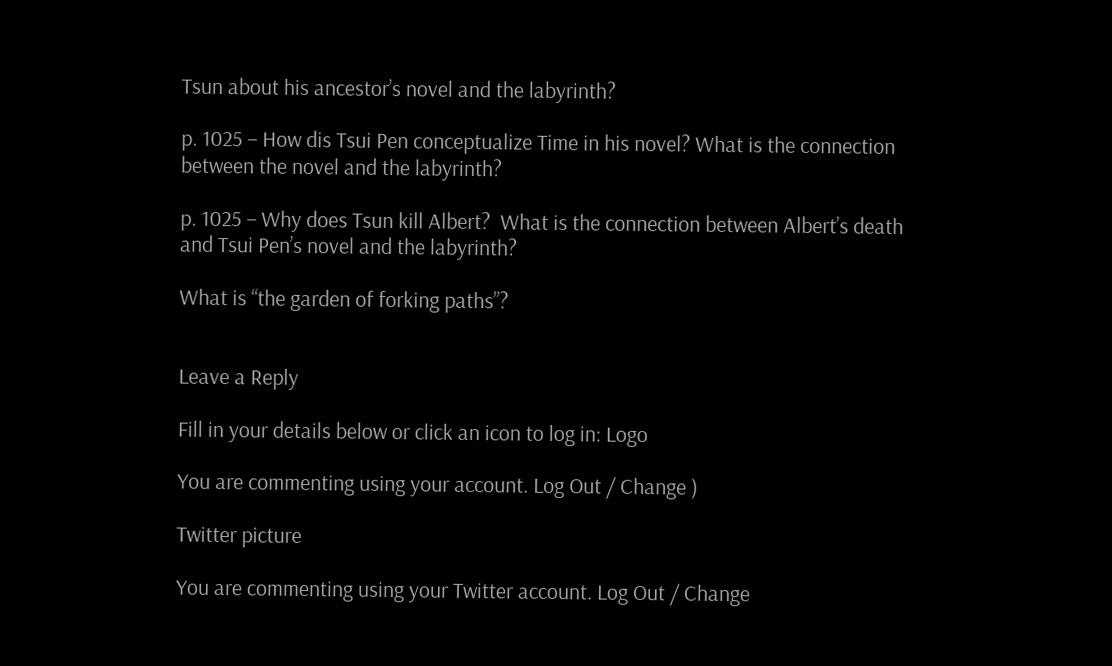Tsun about his ancestor’s novel and the labyrinth?

p. 1025 – How dis Tsui Pen conceptualize Time in his novel? What is the connection between the novel and the labyrinth?

p. 1025 – Why does Tsun kill Albert?  What is the connection between Albert’s death and Tsui Pen’s novel and the labyrinth?

What is “the garden of forking paths”?


Leave a Reply

Fill in your details below or click an icon to log in: Logo

You are commenting using your account. Log Out / Change )

Twitter picture

You are commenting using your Twitter account. Log Out / Change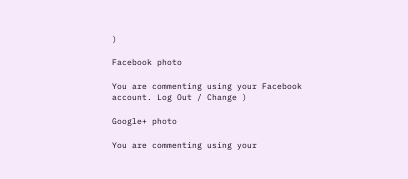)

Facebook photo

You are commenting using your Facebook account. Log Out / Change )

Google+ photo

You are commenting using your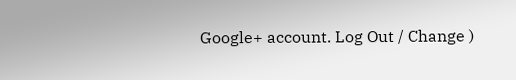Google+ account. Log Out / Change )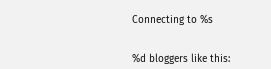Connecting to %s


%d bloggers like this: